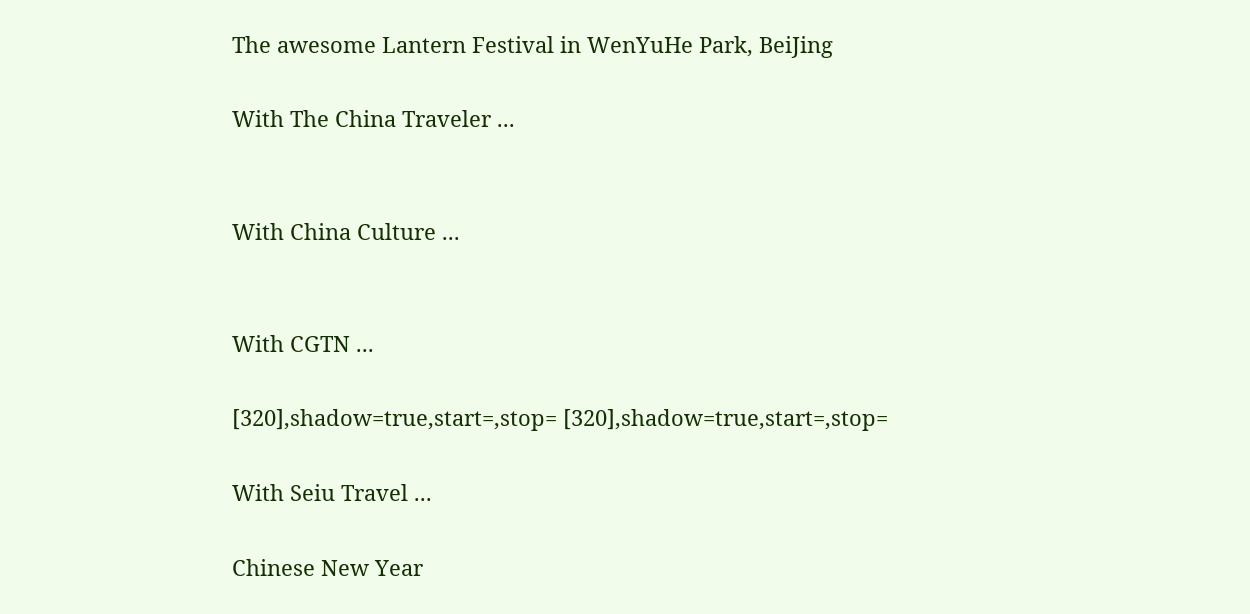The awesome Lantern Festival in WenYuHe Park, BeiJing

With The China Traveler ...


With China Culture ...


With CGTN ...

[320],shadow=true,start=,stop= [320],shadow=true,start=,stop=

With Seiu Travel ...

Chinese New Year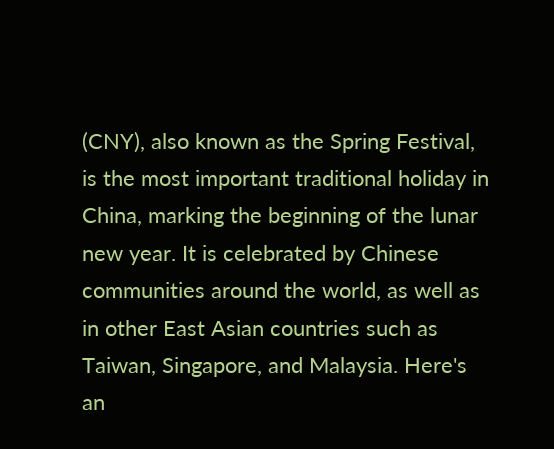(CNY), also known as the Spring Festival, is the most important traditional holiday in China, marking the beginning of the lunar new year. It is celebrated by Chinese communities around the world, as well as in other East Asian countries such as Taiwan, Singapore, and Malaysia. Here's an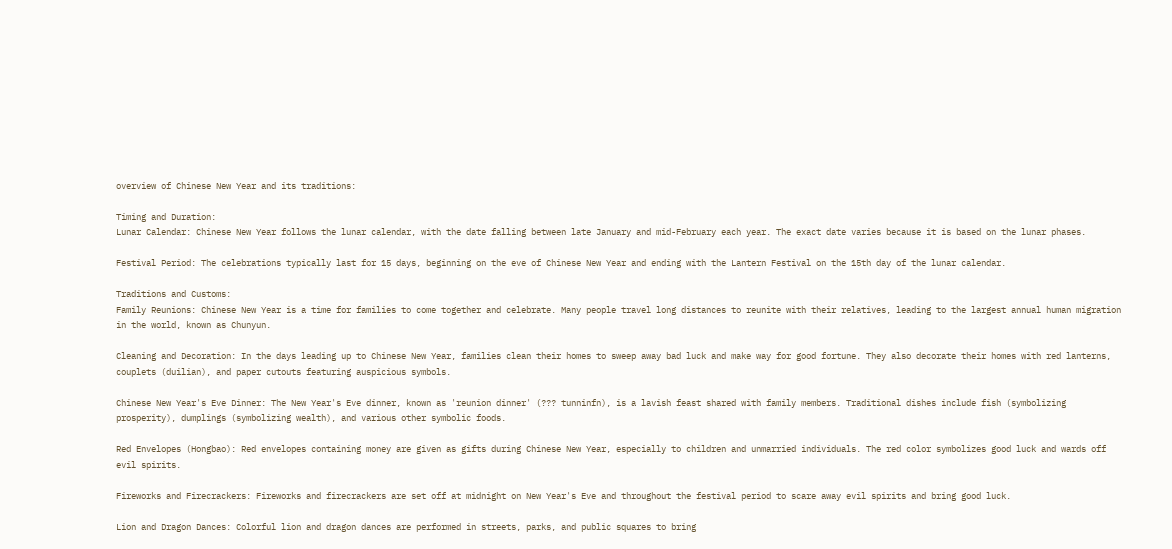overview of Chinese New Year and its traditions:

Timing and Duration:
Lunar Calendar: Chinese New Year follows the lunar calendar, with the date falling between late January and mid-February each year. The exact date varies because it is based on the lunar phases.

Festival Period: The celebrations typically last for 15 days, beginning on the eve of Chinese New Year and ending with the Lantern Festival on the 15th day of the lunar calendar.

Traditions and Customs:
Family Reunions: Chinese New Year is a time for families to come together and celebrate. Many people travel long distances to reunite with their relatives, leading to the largest annual human migration in the world, known as Chunyun.

Cleaning and Decoration: In the days leading up to Chinese New Year, families clean their homes to sweep away bad luck and make way for good fortune. They also decorate their homes with red lanterns, couplets (duilian), and paper cutouts featuring auspicious symbols.

Chinese New Year's Eve Dinner: The New Year's Eve dinner, known as 'reunion dinner' (??? tunninfn), is a lavish feast shared with family members. Traditional dishes include fish (symbolizing prosperity), dumplings (symbolizing wealth), and various other symbolic foods.

Red Envelopes (Hongbao): Red envelopes containing money are given as gifts during Chinese New Year, especially to children and unmarried individuals. The red color symbolizes good luck and wards off evil spirits.

Fireworks and Firecrackers: Fireworks and firecrackers are set off at midnight on New Year's Eve and throughout the festival period to scare away evil spirits and bring good luck.

Lion and Dragon Dances: Colorful lion and dragon dances are performed in streets, parks, and public squares to bring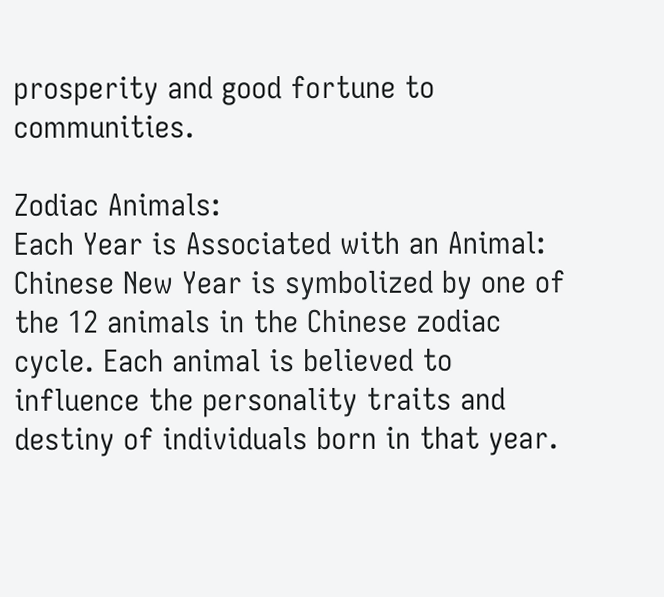prosperity and good fortune to communities.

Zodiac Animals:
Each Year is Associated with an Animal: Chinese New Year is symbolized by one of the 12 animals in the Chinese zodiac cycle. Each animal is believed to influence the personality traits and destiny of individuals born in that year.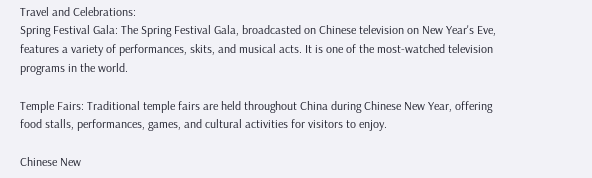Travel and Celebrations:
Spring Festival Gala: The Spring Festival Gala, broadcasted on Chinese television on New Year's Eve, features a variety of performances, skits, and musical acts. It is one of the most-watched television programs in the world.

Temple Fairs: Traditional temple fairs are held throughout China during Chinese New Year, offering food stalls, performances, games, and cultural activities for visitors to enjoy.

Chinese New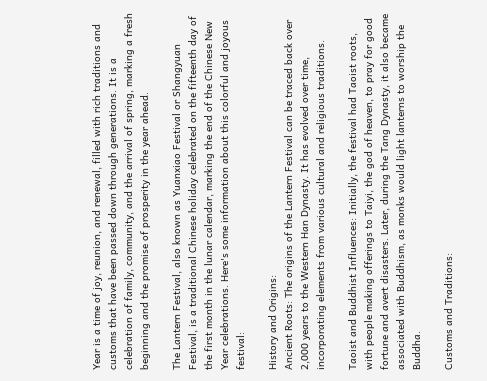Year is a time of joy, reunion, and renewal, filled with rich traditions and customs that have been passed down through generations. It is a celebration of family, community, and the arrival of spring, marking a fresh beginning and the promise of prosperity in the year ahead.

The Lantern Festival, also known as Yuanxiao Festival or Shangyuan Festival, is a traditional Chinese holiday celebrated on the fifteenth day of the first month in the lunar calendar, marking the end of the Chinese New Year celebrations. Here's some information about this colorful and joyous festival:

History and Origins:
Ancient Roots: The origins of the Lantern Festival can be traced back over 2,000 years to the Western Han Dynasty. It has evolved over time, incorporating elements from various cultural and religious traditions.

Taoist and Buddhist Influences: Initially, the festival had Taoist roots, with people making offerings to Taiyi, the god of heaven, to pray for good fortune and avert disasters. Later, during the Tang Dynasty, it also became associated with Buddhism, as monks would light lanterns to worship the Buddha.

Customs and Traditions: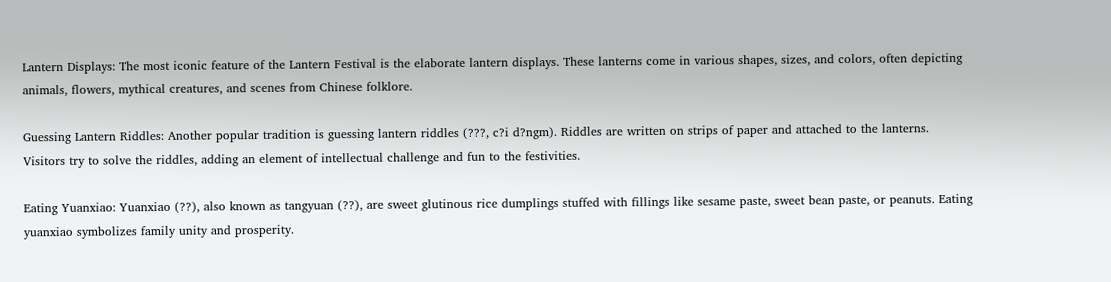Lantern Displays: The most iconic feature of the Lantern Festival is the elaborate lantern displays. These lanterns come in various shapes, sizes, and colors, often depicting animals, flowers, mythical creatures, and scenes from Chinese folklore.

Guessing Lantern Riddles: Another popular tradition is guessing lantern riddles (???, c?i d?ngm). Riddles are written on strips of paper and attached to the lanterns. Visitors try to solve the riddles, adding an element of intellectual challenge and fun to the festivities.

Eating Yuanxiao: Yuanxiao (??), also known as tangyuan (??), are sweet glutinous rice dumplings stuffed with fillings like sesame paste, sweet bean paste, or peanuts. Eating yuanxiao symbolizes family unity and prosperity.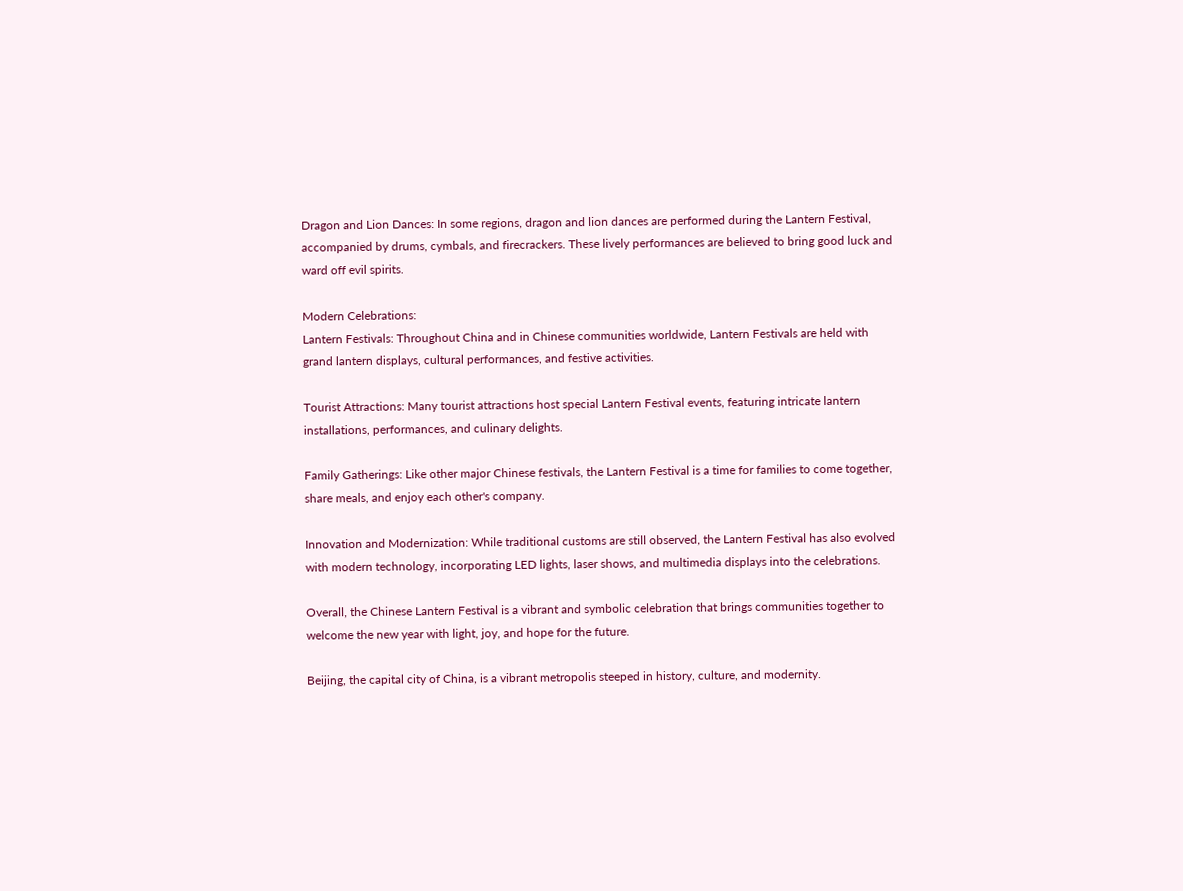Dragon and Lion Dances: In some regions, dragon and lion dances are performed during the Lantern Festival, accompanied by drums, cymbals, and firecrackers. These lively performances are believed to bring good luck and ward off evil spirits.

Modern Celebrations:
Lantern Festivals: Throughout China and in Chinese communities worldwide, Lantern Festivals are held with grand lantern displays, cultural performances, and festive activities.

Tourist Attractions: Many tourist attractions host special Lantern Festival events, featuring intricate lantern installations, performances, and culinary delights.

Family Gatherings: Like other major Chinese festivals, the Lantern Festival is a time for families to come together, share meals, and enjoy each other's company.

Innovation and Modernization: While traditional customs are still observed, the Lantern Festival has also evolved with modern technology, incorporating LED lights, laser shows, and multimedia displays into the celebrations.

Overall, the Chinese Lantern Festival is a vibrant and symbolic celebration that brings communities together to welcome the new year with light, joy, and hope for the future.

Beijing, the capital city of China, is a vibrant metropolis steeped in history, culture, and modernity.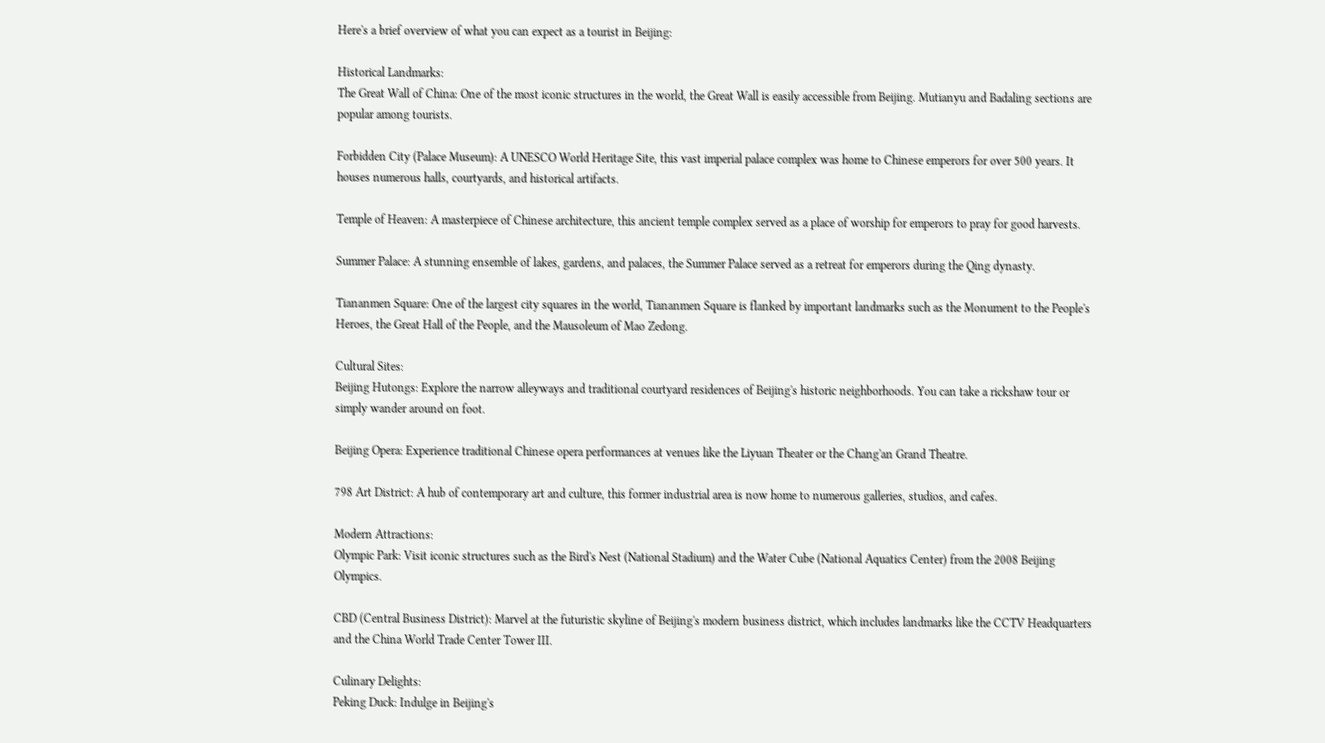Here's a brief overview of what you can expect as a tourist in Beijing:

Historical Landmarks:
The Great Wall of China: One of the most iconic structures in the world, the Great Wall is easily accessible from Beijing. Mutianyu and Badaling sections are popular among tourists.

Forbidden City (Palace Museum): A UNESCO World Heritage Site, this vast imperial palace complex was home to Chinese emperors for over 500 years. It houses numerous halls, courtyards, and historical artifacts.

Temple of Heaven: A masterpiece of Chinese architecture, this ancient temple complex served as a place of worship for emperors to pray for good harvests.

Summer Palace: A stunning ensemble of lakes, gardens, and palaces, the Summer Palace served as a retreat for emperors during the Qing dynasty.

Tiananmen Square: One of the largest city squares in the world, Tiananmen Square is flanked by important landmarks such as the Monument to the People's Heroes, the Great Hall of the People, and the Mausoleum of Mao Zedong.

Cultural Sites:
Beijing Hutongs: Explore the narrow alleyways and traditional courtyard residences of Beijing's historic neighborhoods. You can take a rickshaw tour or simply wander around on foot.

Beijing Opera: Experience traditional Chinese opera performances at venues like the Liyuan Theater or the Chang'an Grand Theatre.

798 Art District: A hub of contemporary art and culture, this former industrial area is now home to numerous galleries, studios, and cafes.

Modern Attractions:
Olympic Park: Visit iconic structures such as the Bird's Nest (National Stadium) and the Water Cube (National Aquatics Center) from the 2008 Beijing Olympics.

CBD (Central Business District): Marvel at the futuristic skyline of Beijing's modern business district, which includes landmarks like the CCTV Headquarters and the China World Trade Center Tower III.

Culinary Delights:
Peking Duck: Indulge in Beijing's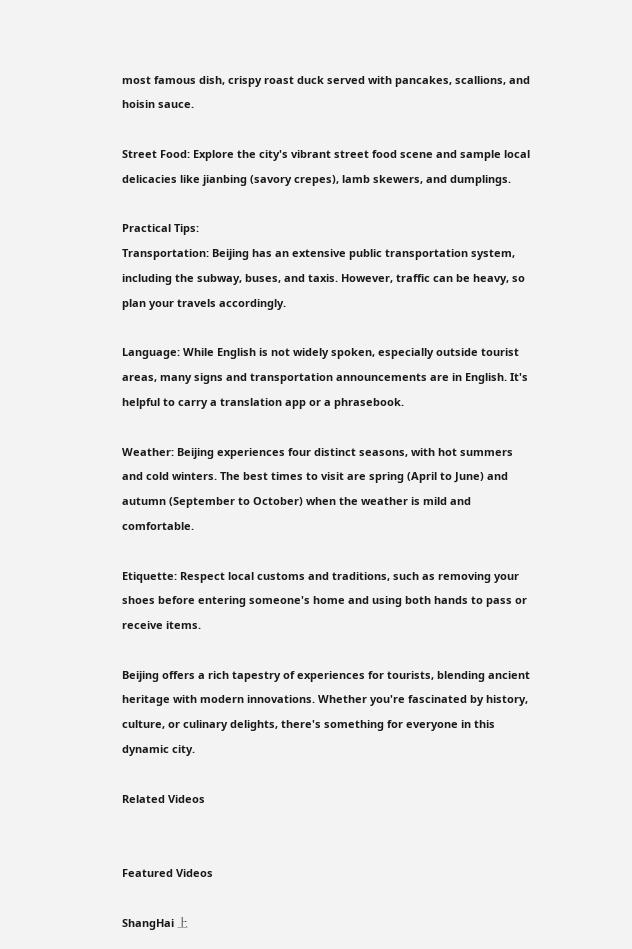most famous dish, crispy roast duck served with pancakes, scallions, and hoisin sauce.

Street Food: Explore the city's vibrant street food scene and sample local delicacies like jianbing (savory crepes), lamb skewers, and dumplings.

Practical Tips:
Transportation: Beijing has an extensive public transportation system, including the subway, buses, and taxis. However, traffic can be heavy, so plan your travels accordingly.

Language: While English is not widely spoken, especially outside tourist areas, many signs and transportation announcements are in English. It's helpful to carry a translation app or a phrasebook.

Weather: Beijing experiences four distinct seasons, with hot summers and cold winters. The best times to visit are spring (April to June) and autumn (September to October) when the weather is mild and comfortable.

Etiquette: Respect local customs and traditions, such as removing your shoes before entering someone's home and using both hands to pass or receive items.

Beijing offers a rich tapestry of experiences for tourists, blending ancient heritage with modern innovations. Whether you're fascinated by history, culture, or culinary delights, there's something for everyone in this dynamic city.

Related Videos


Featured Videos

ShangHai 上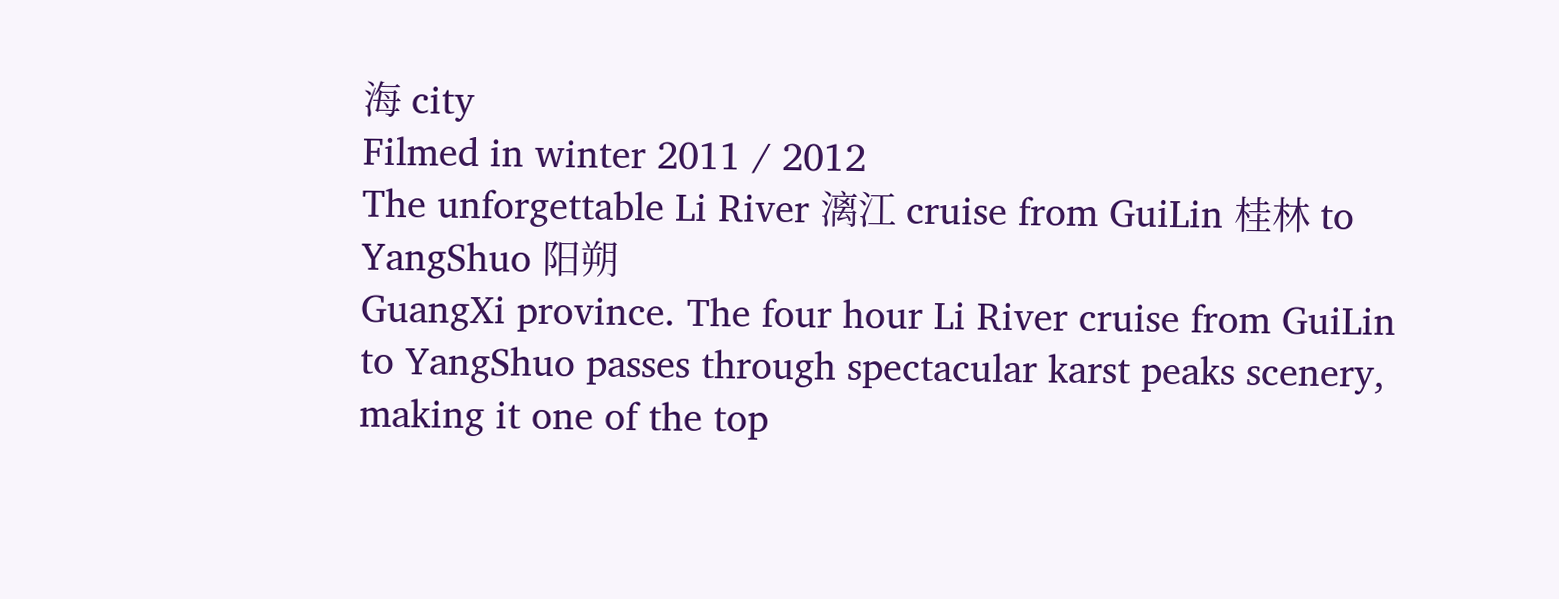海 city
Filmed in winter 2011 / 2012
The unforgettable Li River 漓江 cruise from GuiLin 桂林 to YangShuo 阳朔
GuangXi province. The four hour Li River cruise from GuiLin to YangShuo passes through spectacular karst peaks scenery, making it one of the top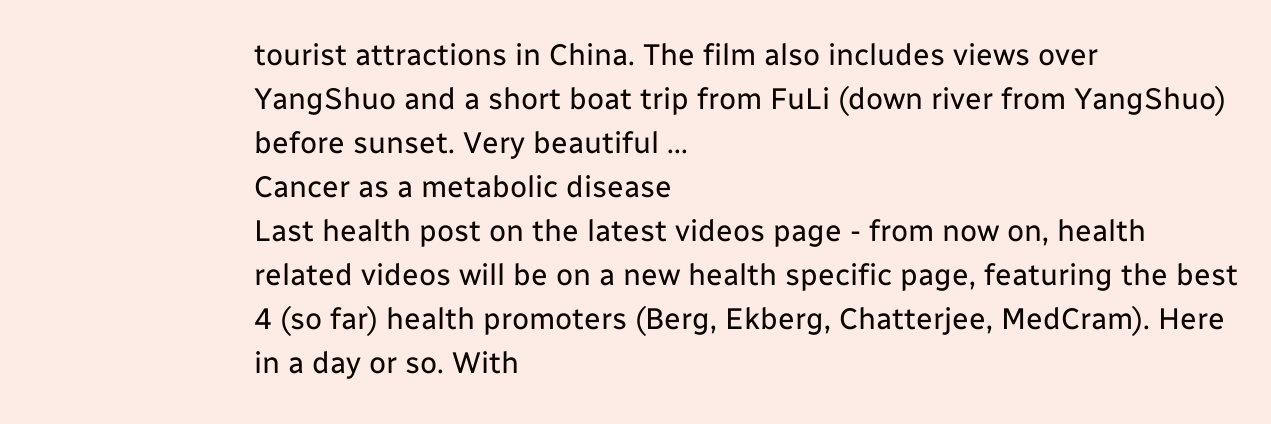tourist attractions in China. The film also includes views over YangShuo and a short boat trip from FuLi (down river from YangShuo) before sunset. Very beautiful ...
Cancer as a metabolic disease
Last health post on the latest videos page - from now on, health related videos will be on a new health specific page, featuring the best 4 (so far) health promoters (Berg, Ekberg, Chatterjee, MedCram). Here in a day or so. With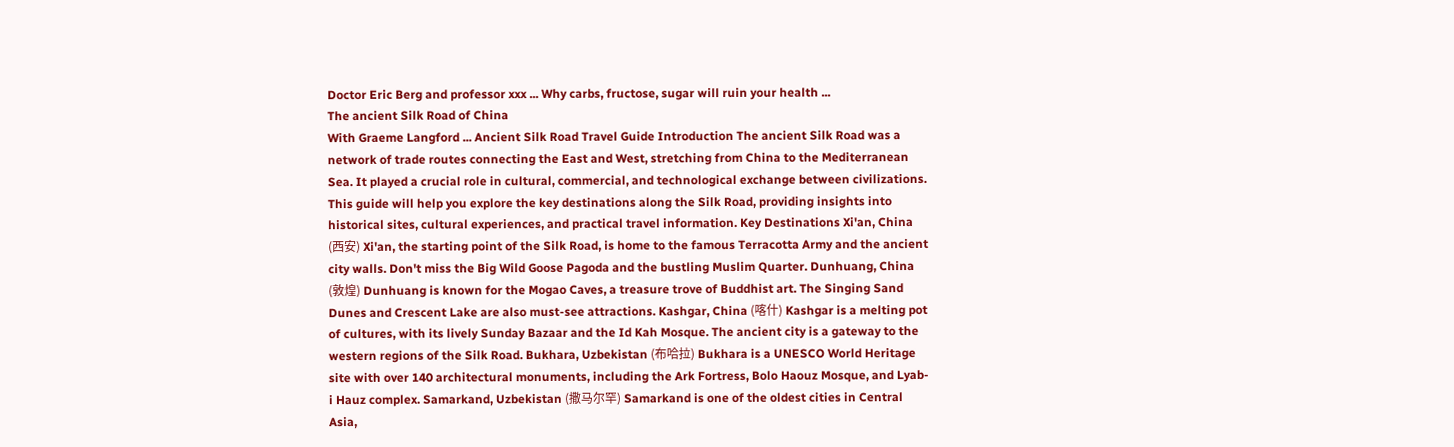Doctor Eric Berg and professor xxx ... Why carbs, fructose, sugar will ruin your health ...
The ancient Silk Road of China
With Graeme Langford ... Ancient Silk Road Travel Guide Introduction The ancient Silk Road was a network of trade routes connecting the East and West, stretching from China to the Mediterranean Sea. It played a crucial role in cultural, commercial, and technological exchange between civilizations. This guide will help you explore the key destinations along the Silk Road, providing insights into historical sites, cultural experiences, and practical travel information. Key Destinations Xi'an, China (西安) Xi'an, the starting point of the Silk Road, is home to the famous Terracotta Army and the ancient city walls. Don't miss the Big Wild Goose Pagoda and the bustling Muslim Quarter. Dunhuang, China (敦煌) Dunhuang is known for the Mogao Caves, a treasure trove of Buddhist art. The Singing Sand Dunes and Crescent Lake are also must-see attractions. Kashgar, China (喀什) Kashgar is a melting pot of cultures, with its lively Sunday Bazaar and the Id Kah Mosque. The ancient city is a gateway to the western regions of the Silk Road. Bukhara, Uzbekistan (布哈拉) Bukhara is a UNESCO World Heritage site with over 140 architectural monuments, including the Ark Fortress, Bolo Haouz Mosque, and Lyab-i Hauz complex. Samarkand, Uzbekistan (撒马尔罕) Samarkand is one of the oldest cities in Central Asia,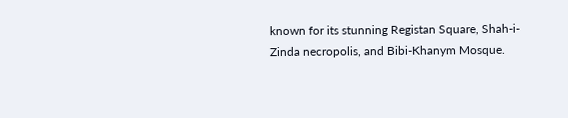known for its stunning Registan Square, Shah-i-Zinda necropolis, and Bibi-Khanym Mosque.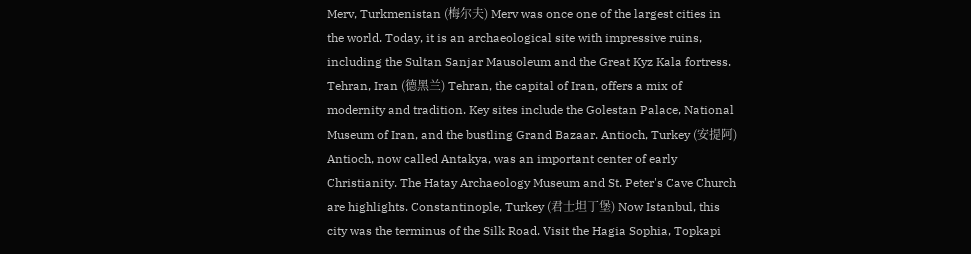Merv, Turkmenistan (梅尔夫) Merv was once one of the largest cities in the world. Today, it is an archaeological site with impressive ruins, including the Sultan Sanjar Mausoleum and the Great Kyz Kala fortress. Tehran, Iran (德黑兰) Tehran, the capital of Iran, offers a mix of modernity and tradition. Key sites include the Golestan Palace, National Museum of Iran, and the bustling Grand Bazaar. Antioch, Turkey (安提阿) Antioch, now called Antakya, was an important center of early Christianity. The Hatay Archaeology Museum and St. Peter's Cave Church are highlights. Constantinople, Turkey (君士坦丁堡) Now Istanbul, this city was the terminus of the Silk Road. Visit the Hagia Sophia, Topkapi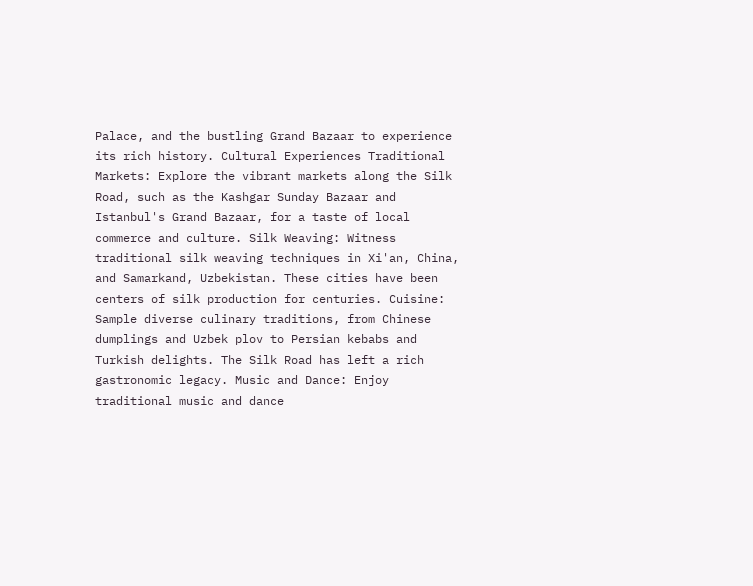Palace, and the bustling Grand Bazaar to experience its rich history. Cultural Experiences Traditional Markets: Explore the vibrant markets along the Silk Road, such as the Kashgar Sunday Bazaar and Istanbul's Grand Bazaar, for a taste of local commerce and culture. Silk Weaving: Witness traditional silk weaving techniques in Xi'an, China, and Samarkand, Uzbekistan. These cities have been centers of silk production for centuries. Cuisine: Sample diverse culinary traditions, from Chinese dumplings and Uzbek plov to Persian kebabs and Turkish delights. The Silk Road has left a rich gastronomic legacy. Music and Dance: Enjoy traditional music and dance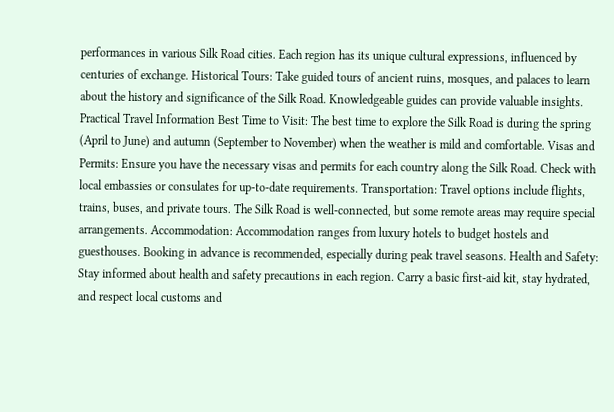performances in various Silk Road cities. Each region has its unique cultural expressions, influenced by centuries of exchange. Historical Tours: Take guided tours of ancient ruins, mosques, and palaces to learn about the history and significance of the Silk Road. Knowledgeable guides can provide valuable insights. Practical Travel Information Best Time to Visit: The best time to explore the Silk Road is during the spring (April to June) and autumn (September to November) when the weather is mild and comfortable. Visas and Permits: Ensure you have the necessary visas and permits for each country along the Silk Road. Check with local embassies or consulates for up-to-date requirements. Transportation: Travel options include flights, trains, buses, and private tours. The Silk Road is well-connected, but some remote areas may require special arrangements. Accommodation: Accommodation ranges from luxury hotels to budget hostels and guesthouses. Booking in advance is recommended, especially during peak travel seasons. Health and Safety: Stay informed about health and safety precautions in each region. Carry a basic first-aid kit, stay hydrated, and respect local customs and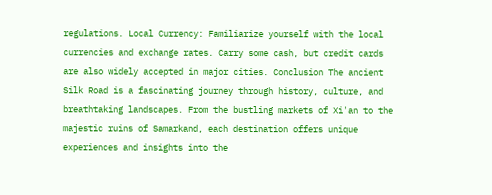regulations. Local Currency: Familiarize yourself with the local currencies and exchange rates. Carry some cash, but credit cards are also widely accepted in major cities. Conclusion The ancient Silk Road is a fascinating journey through history, culture, and breathtaking landscapes. From the bustling markets of Xi'an to the majestic ruins of Samarkand, each destination offers unique experiences and insights into the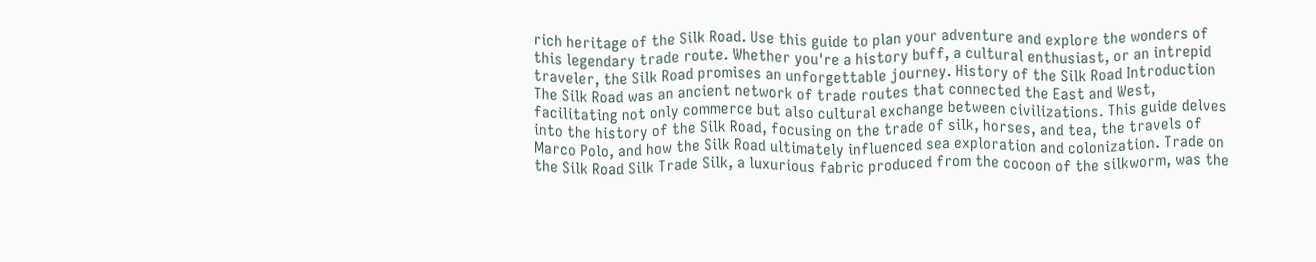rich heritage of the Silk Road. Use this guide to plan your adventure and explore the wonders of this legendary trade route. Whether you're a history buff, a cultural enthusiast, or an intrepid traveler, the Silk Road promises an unforgettable journey. History of the Silk Road Introduction The Silk Road was an ancient network of trade routes that connected the East and West, facilitating not only commerce but also cultural exchange between civilizations. This guide delves into the history of the Silk Road, focusing on the trade of silk, horses, and tea, the travels of Marco Polo, and how the Silk Road ultimately influenced sea exploration and colonization. Trade on the Silk Road Silk Trade Silk, a luxurious fabric produced from the cocoon of the silkworm, was the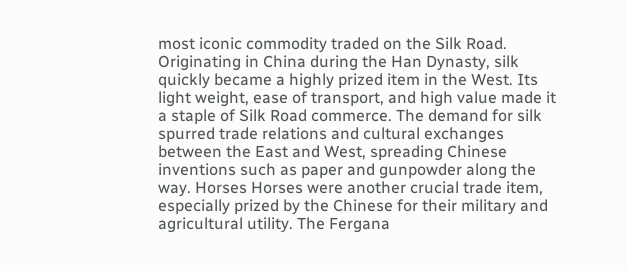most iconic commodity traded on the Silk Road. Originating in China during the Han Dynasty, silk quickly became a highly prized item in the West. Its light weight, ease of transport, and high value made it a staple of Silk Road commerce. The demand for silk spurred trade relations and cultural exchanges between the East and West, spreading Chinese inventions such as paper and gunpowder along the way. Horses Horses were another crucial trade item, especially prized by the Chinese for their military and agricultural utility. The Fergana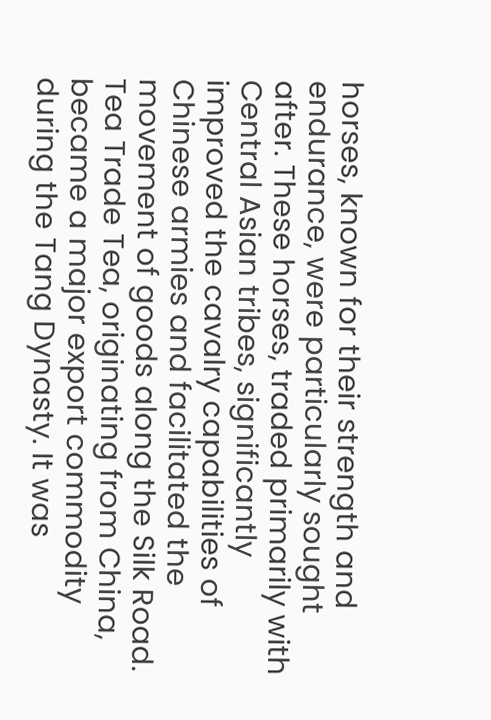horses, known for their strength and endurance, were particularly sought after. These horses, traded primarily with Central Asian tribes, significantly improved the cavalry capabilities of Chinese armies and facilitated the movement of goods along the Silk Road. Tea Trade Tea, originating from China, became a major export commodity during the Tang Dynasty. It was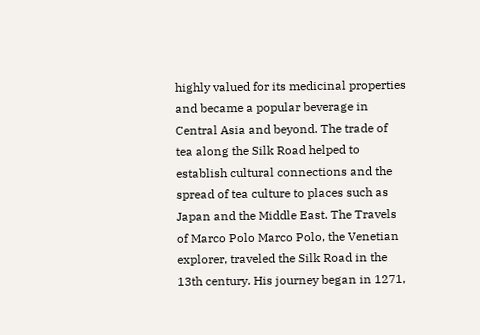highly valued for its medicinal properties and became a popular beverage in Central Asia and beyond. The trade of tea along the Silk Road helped to establish cultural connections and the spread of tea culture to places such as Japan and the Middle East. The Travels of Marco Polo Marco Polo, the Venetian explorer, traveled the Silk Road in the 13th century. His journey began in 1271,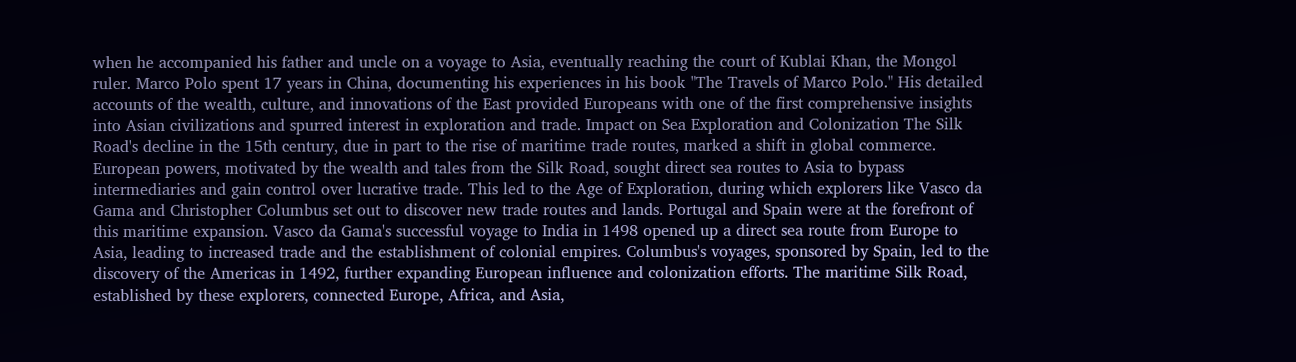when he accompanied his father and uncle on a voyage to Asia, eventually reaching the court of Kublai Khan, the Mongol ruler. Marco Polo spent 17 years in China, documenting his experiences in his book "The Travels of Marco Polo." His detailed accounts of the wealth, culture, and innovations of the East provided Europeans with one of the first comprehensive insights into Asian civilizations and spurred interest in exploration and trade. Impact on Sea Exploration and Colonization The Silk Road's decline in the 15th century, due in part to the rise of maritime trade routes, marked a shift in global commerce. European powers, motivated by the wealth and tales from the Silk Road, sought direct sea routes to Asia to bypass intermediaries and gain control over lucrative trade. This led to the Age of Exploration, during which explorers like Vasco da Gama and Christopher Columbus set out to discover new trade routes and lands. Portugal and Spain were at the forefront of this maritime expansion. Vasco da Gama's successful voyage to India in 1498 opened up a direct sea route from Europe to Asia, leading to increased trade and the establishment of colonial empires. Columbus's voyages, sponsored by Spain, led to the discovery of the Americas in 1492, further expanding European influence and colonization efforts. The maritime Silk Road, established by these explorers, connected Europe, Africa, and Asia,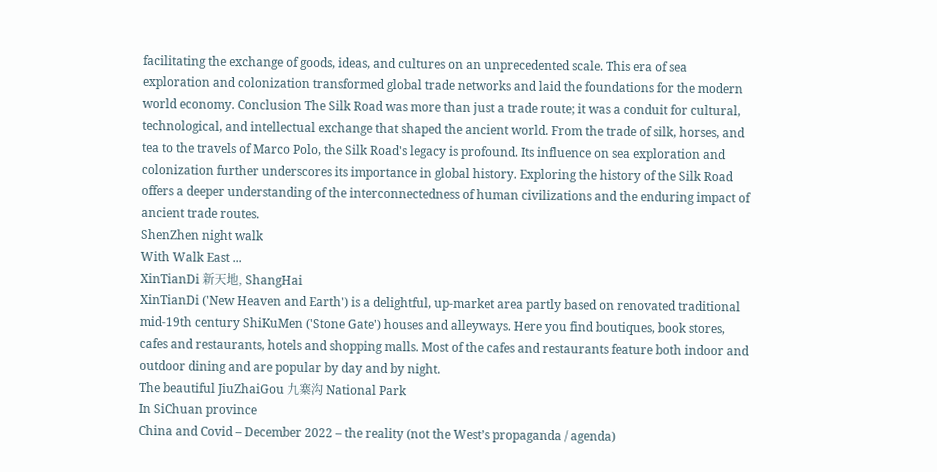facilitating the exchange of goods, ideas, and cultures on an unprecedented scale. This era of sea exploration and colonization transformed global trade networks and laid the foundations for the modern world economy. Conclusion The Silk Road was more than just a trade route; it was a conduit for cultural, technological, and intellectual exchange that shaped the ancient world. From the trade of silk, horses, and tea to the travels of Marco Polo, the Silk Road's legacy is profound. Its influence on sea exploration and colonization further underscores its importance in global history. Exploring the history of the Silk Road offers a deeper understanding of the interconnectedness of human civilizations and the enduring impact of ancient trade routes.
ShenZhen night walk
With Walk East ...
XinTianDi 新天地, ShangHai
XinTianDi ('New Heaven and Earth') is a delightful, up-market area partly based on renovated traditional mid-19th century ShiKuMen ('Stone Gate') houses and alleyways. Here you find boutiques, book stores, cafes and restaurants, hotels and shopping malls. Most of the cafes and restaurants feature both indoor and outdoor dining and are popular by day and by night.
The beautiful JiuZhaiGou 九寨沟 National Park
In SiChuan province
China and Covid – December 2022 – the reality (not the West’s propaganda / agenda)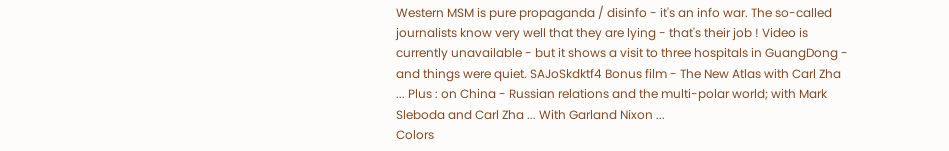Western MSM is pure propaganda / disinfo - it's an info war. The so-called journalists know very well that they are lying - that's their job ! Video is currently unavailable - but it shows a visit to three hospitals in GuangDong - and things were quiet. SAJoSkdktf4 Bonus film - The New Atlas with Carl Zha ... Plus : on China - Russian relations and the multi-polar world; with Mark Sleboda and Carl Zha ... With Garland Nixon ...
Colors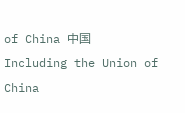of China 中国
Including the Union of China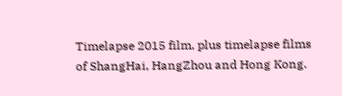Timelapse 2015 film, plus timelapse films of ShangHai, HangZhou and Hong Kong.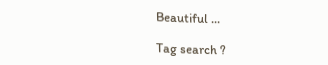Beautiful ...

Tag search ?